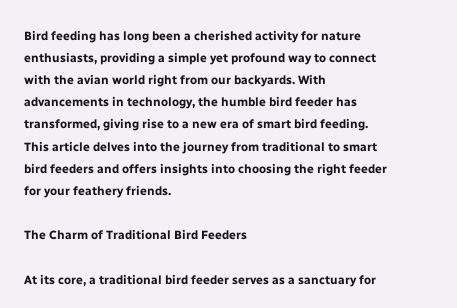Bird feeding has long been a cherished activity for nature enthusiasts, providing a simple yet profound way to connect with the avian world right from our backyards. With advancements in technology, the humble bird feeder has transformed, giving rise to a new era of smart bird feeding. This article delves into the journey from traditional to smart bird feeders and offers insights into choosing the right feeder for your feathery friends.

The Charm of Traditional Bird Feeders

At its core, a traditional bird feeder serves as a sanctuary for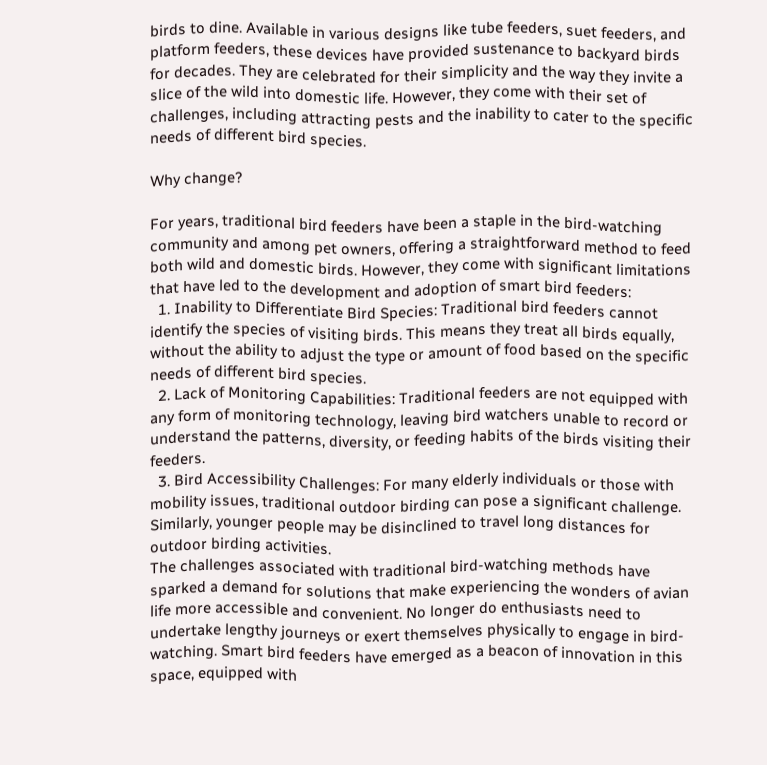birds to dine. Available in various designs like tube feeders, suet feeders, and platform feeders, these devices have provided sustenance to backyard birds for decades. They are celebrated for their simplicity and the way they invite a slice of the wild into domestic life. However, they come with their set of challenges, including attracting pests and the inability to cater to the specific needs of different bird species.

Why change?

For years, traditional bird feeders have been a staple in the bird-watching community and among pet owners, offering a straightforward method to feed both wild and domestic birds. However, they come with significant limitations that have led to the development and adoption of smart bird feeders:
  1. Inability to Differentiate Bird Species: Traditional bird feeders cannot identify the species of visiting birds. This means they treat all birds equally, without the ability to adjust the type or amount of food based on the specific needs of different bird species.
  2. Lack of Monitoring Capabilities: Traditional feeders are not equipped with any form of monitoring technology, leaving bird watchers unable to record or understand the patterns, diversity, or feeding habits of the birds visiting their feeders.
  3. Bird Accessibility Challenges: For many elderly individuals or those with mobility issues, traditional outdoor birding can pose a significant challenge. Similarly, younger people may be disinclined to travel long distances for outdoor birding activities.
The challenges associated with traditional bird-watching methods have sparked a demand for solutions that make experiencing the wonders of avian life more accessible and convenient. No longer do enthusiasts need to undertake lengthy journeys or exert themselves physically to engage in bird-watching. Smart bird feeders have emerged as a beacon of innovation in this space, equipped with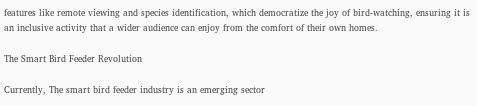features like remote viewing and species identification, which democratize the joy of bird-watching, ensuring it is an inclusive activity that a wider audience can enjoy from the comfort of their own homes.

The Smart Bird Feeder Revolution

Currently, The smart bird feeder industry is an emerging sector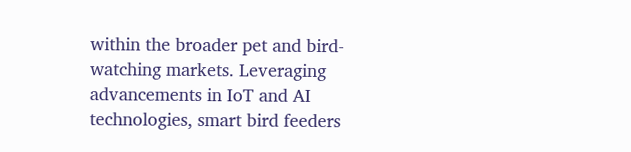within the broader pet and bird-watching markets. Leveraging advancements in IoT and AI technologies, smart bird feeders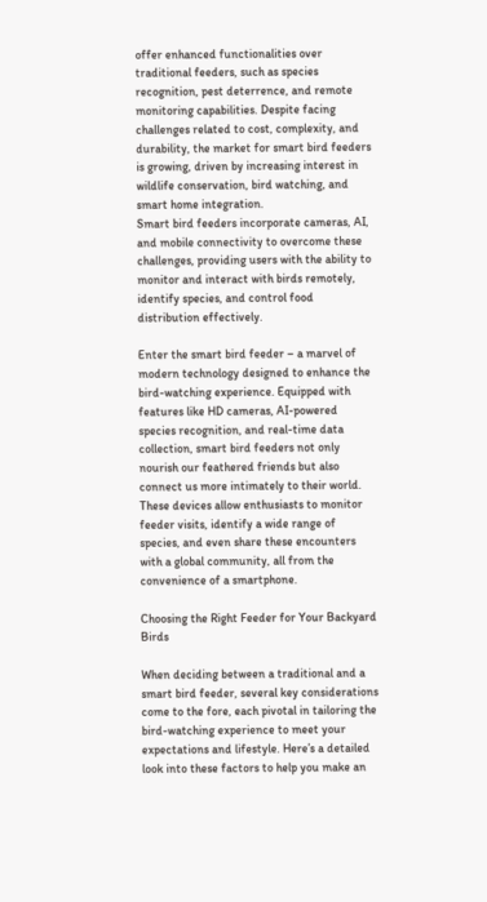offer enhanced functionalities over traditional feeders, such as species recognition, pest deterrence, and remote monitoring capabilities. Despite facing challenges related to cost, complexity, and durability, the market for smart bird feeders is growing, driven by increasing interest in wildlife conservation, bird watching, and smart home integration.
Smart bird feeders incorporate cameras, AI, and mobile connectivity to overcome these challenges, providing users with the ability to monitor and interact with birds remotely, identify species, and control food distribution effectively.

Enter the smart bird feeder – a marvel of modern technology designed to enhance the bird-watching experience. Equipped with features like HD cameras, AI-powered species recognition, and real-time data collection, smart bird feeders not only nourish our feathered friends but also connect us more intimately to their world. These devices allow enthusiasts to monitor feeder visits, identify a wide range of species, and even share these encounters with a global community, all from the convenience of a smartphone.

Choosing the Right Feeder for Your Backyard Birds

When deciding between a traditional and a smart bird feeder, several key considerations come to the fore, each pivotal in tailoring the bird-watching experience to meet your expectations and lifestyle. Here’s a detailed look into these factors to help you make an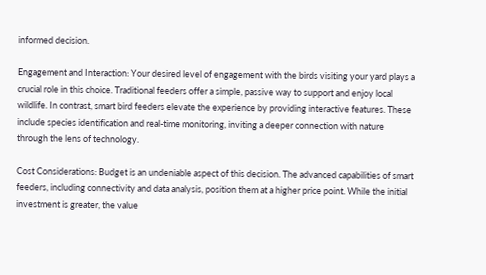informed decision.

Engagement and Interaction: Your desired level of engagement with the birds visiting your yard plays a crucial role in this choice. Traditional feeders offer a simple, passive way to support and enjoy local wildlife. In contrast, smart bird feeders elevate the experience by providing interactive features. These include species identification and real-time monitoring, inviting a deeper connection with nature through the lens of technology.

Cost Considerations: Budget is an undeniable aspect of this decision. The advanced capabilities of smart feeders, including connectivity and data analysis, position them at a higher price point. While the initial investment is greater, the value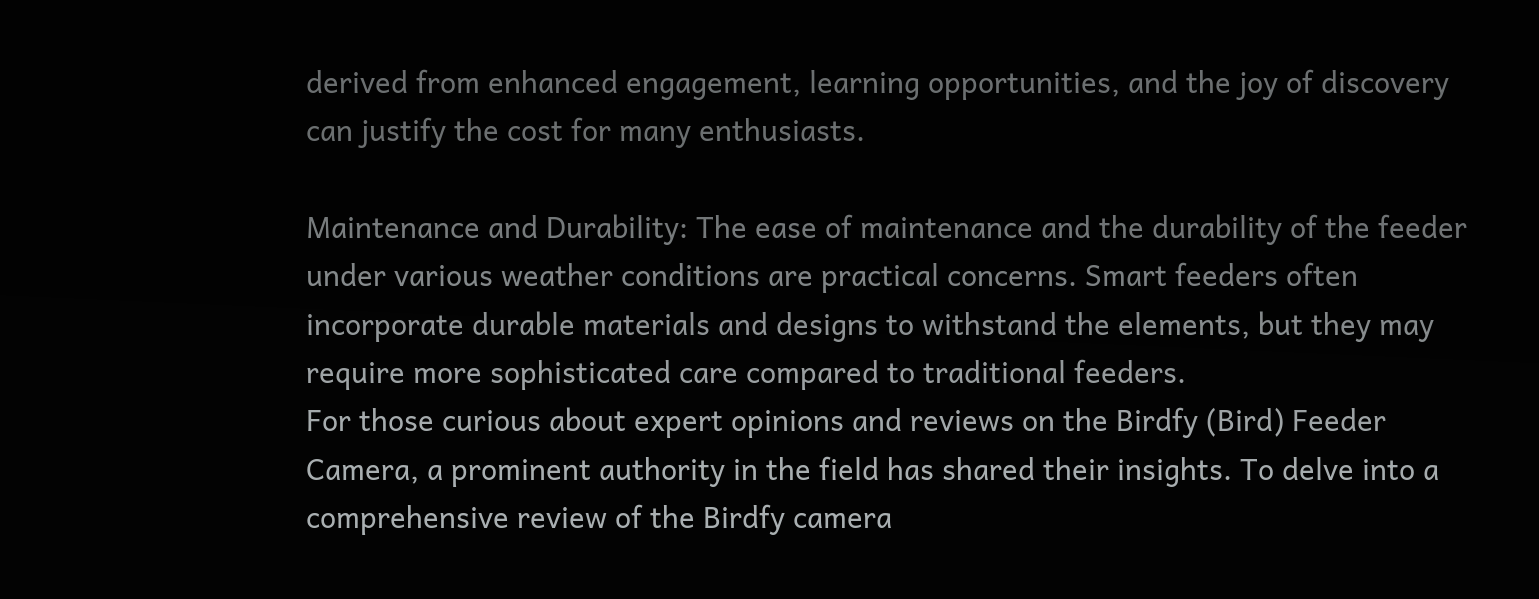derived from enhanced engagement, learning opportunities, and the joy of discovery can justify the cost for many enthusiasts.

Maintenance and Durability: The ease of maintenance and the durability of the feeder under various weather conditions are practical concerns. Smart feeders often incorporate durable materials and designs to withstand the elements, but they may require more sophisticated care compared to traditional feeders.
For those curious about expert opinions and reviews on the Birdfy (Bird) Feeder Camera, a prominent authority in the field has shared their insights. To delve into a comprehensive review of the Birdfy camera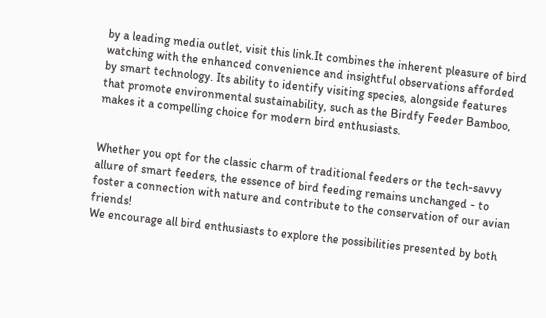by a leading media outlet, visit this link.It combines the inherent pleasure of bird watching with the enhanced convenience and insightful observations afforded by smart technology. Its ability to identify visiting species, alongside features that promote environmental sustainability, such as the Birdfy Feeder Bamboo, makes it a compelling choice for modern bird enthusiasts.


Whether you opt for the classic charm of traditional feeders or the tech-savvy allure of smart feeders, the essence of bird feeding remains unchanged - to foster a connection with nature and contribute to the conservation of our avian friends!
We encourage all bird enthusiasts to explore the possibilities presented by both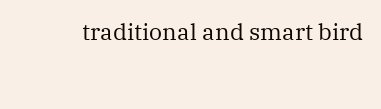traditional and smart bird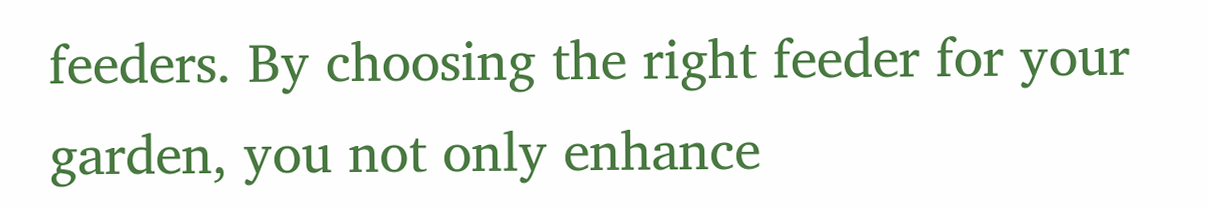feeders. By choosing the right feeder for your garden, you not only enhance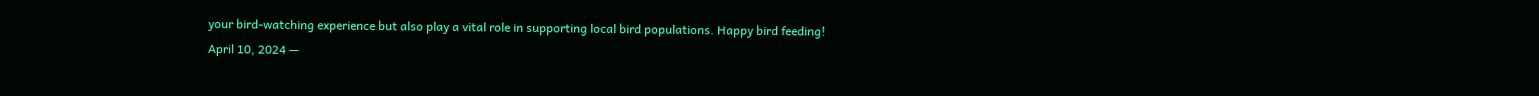your bird-watching experience but also play a vital role in supporting local bird populations. Happy bird feeding!
April 10, 2024 —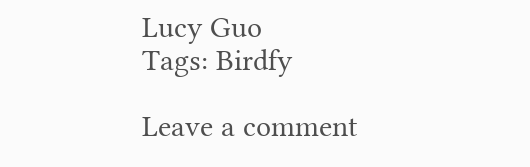Lucy Guo
Tags: Birdfy

Leave a comment